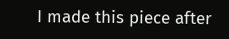I made this piece after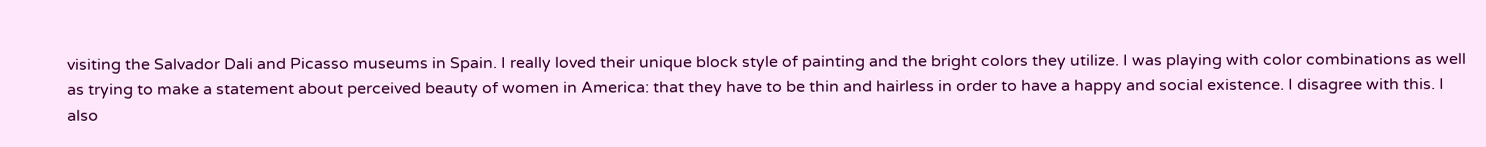visiting the Salvador Dali and Picasso museums in Spain. I really loved their unique block style of painting and the bright colors they utilize. I was playing with color combinations as well as trying to make a statement about perceived beauty of women in America: that they have to be thin and hairless in order to have a happy and social existence. I disagree with this. I also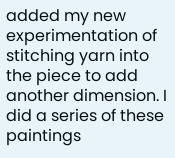added my new experimentation of stitching yarn into the piece to add another dimension. I did a series of these paintings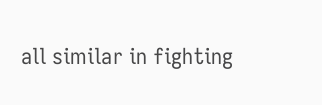all similar in fighting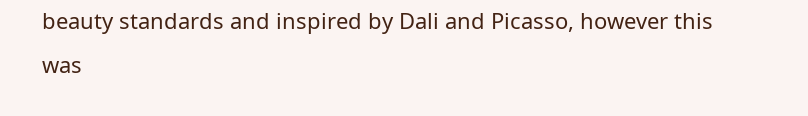beauty standards and inspired by Dali and Picasso, however this was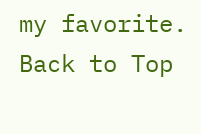my favorite.
Back to Top